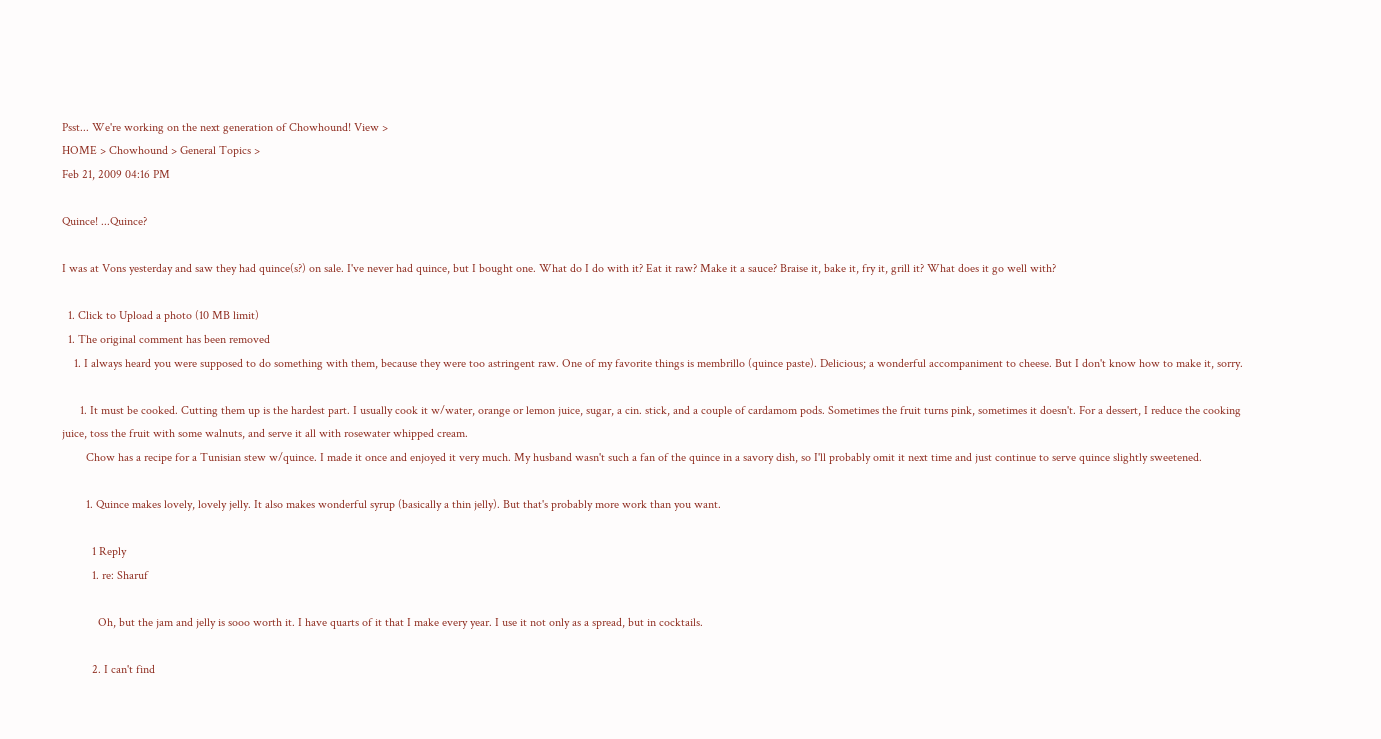Psst... We're working on the next generation of Chowhound! View >
HOME > Chowhound > General Topics >
Feb 21, 2009 04:16 PM

Quince! ...Quince?

I was at Vons yesterday and saw they had quince(s?) on sale. I've never had quince, but I bought one. What do I do with it? Eat it raw? Make it a sauce? Braise it, bake it, fry it, grill it? What does it go well with?

  1. Click to Upload a photo (10 MB limit)
  1. The original comment has been removed
    1. I always heard you were supposed to do something with them, because they were too astringent raw. One of my favorite things is membrillo (quince paste). Delicious; a wonderful accompaniment to cheese. But I don't know how to make it, sorry.

      1. It must be cooked. Cutting them up is the hardest part. I usually cook it w/water, orange or lemon juice, sugar, a cin. stick, and a couple of cardamom pods. Sometimes the fruit turns pink, sometimes it doesn't. For a dessert, I reduce the cooking juice, toss the fruit with some walnuts, and serve it all with rosewater whipped cream.
        Chow has a recipe for a Tunisian stew w/quince. I made it once and enjoyed it very much. My husband wasn't such a fan of the quince in a savory dish, so I'll probably omit it next time and just continue to serve quince slightly sweetened.

        1. Quince makes lovely, lovely jelly. It also makes wonderful syrup (basically a thin jelly). But that's probably more work than you want.

          1 Reply
          1. re: Sharuf

            Oh, but the jam and jelly is sooo worth it. I have quarts of it that I make every year. I use it not only as a spread, but in cocktails.

          2. I can't find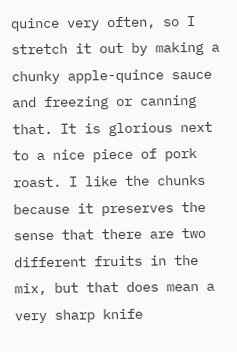quince very often, so I stretch it out by making a chunky apple-quince sauce and freezing or canning that. It is glorious next to a nice piece of pork roast. I like the chunks because it preserves the sense that there are two different fruits in the mix, but that does mean a very sharp knife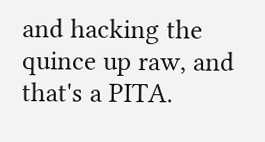and hacking the quince up raw, and that's a PITA.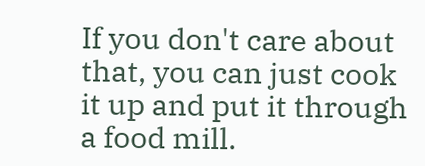If you don't care about that, you can just cook it up and put it through a food mill.